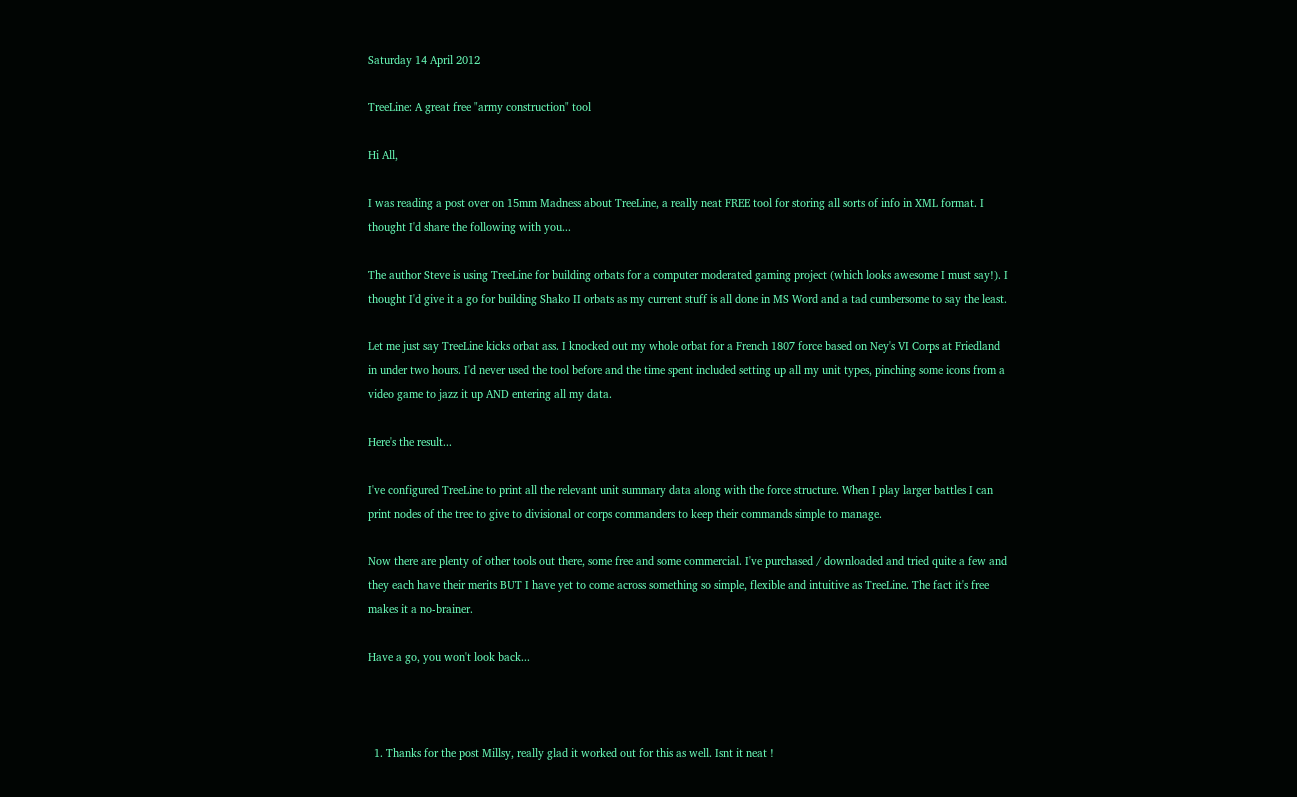Saturday 14 April 2012

TreeLine: A great free "army construction" tool

Hi All,

I was reading a post over on 15mm Madness about TreeLine, a really neat FREE tool for storing all sorts of info in XML format. I thought I'd share the following with you...

The author Steve is using TreeLine for building orbats for a computer moderated gaming project (which looks awesome I must say!). I thought I'd give it a go for building Shako II orbats as my current stuff is all done in MS Word and a tad cumbersome to say the least.

Let me just say TreeLine kicks orbat ass. I knocked out my whole orbat for a French 1807 force based on Ney's VI Corps at Friedland in under two hours. I'd never used the tool before and the time spent included setting up all my unit types, pinching some icons from a video game to jazz it up AND entering all my data.

Here's the result...

I've configured TreeLine to print all the relevant unit summary data along with the force structure. When I play larger battles I can print nodes of the tree to give to divisional or corps commanders to keep their commands simple to manage.

Now there are plenty of other tools out there, some free and some commercial. I've purchased / downloaded and tried quite a few and they each have their merits BUT I have yet to come across something so simple, flexible and intuitive as TreeLine. The fact it's free makes it a no-brainer.

Have a go, you won't look back...



  1. Thanks for the post Millsy, really glad it worked out for this as well. Isnt it neat !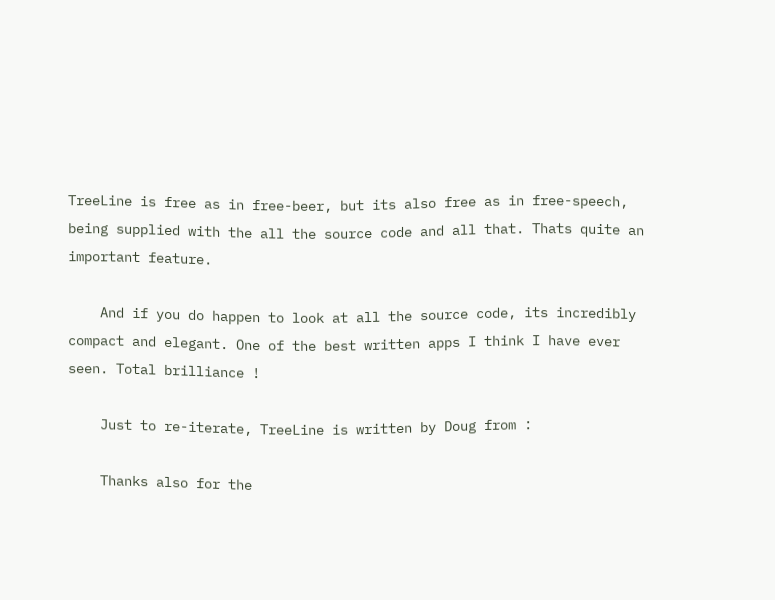TreeLine is free as in free-beer, but its also free as in free-speech, being supplied with the all the source code and all that. Thats quite an important feature.

    And if you do happen to look at all the source code, its incredibly compact and elegant. One of the best written apps I think I have ever seen. Total brilliance !

    Just to re-iterate, TreeLine is written by Doug from :

    Thanks also for the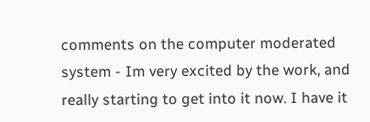comments on the computer moderated system - Im very excited by the work, and really starting to get into it now. I have it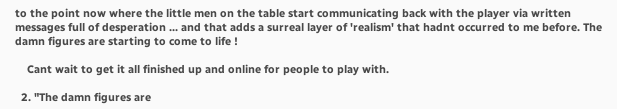to the point now where the little men on the table start communicating back with the player via written messages full of desperation ... and that adds a surreal layer of 'realism' that hadnt occurred to me before. The damn figures are starting to come to life !

    Cant wait to get it all finished up and online for people to play with.

  2. "The damn figures are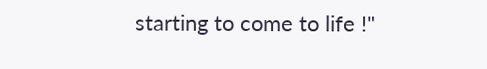starting to come to life !"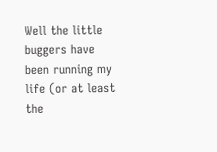Well the little buggers have been running my life (or at least the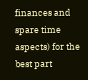finances and spare time aspects) for the best part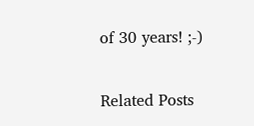of 30 years! ;-)


Related Posts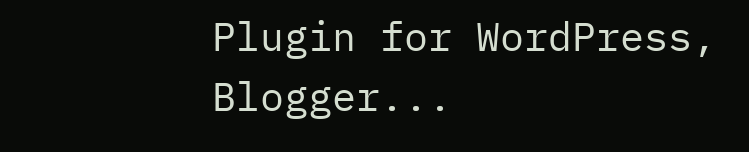Plugin for WordPress, Blogger...